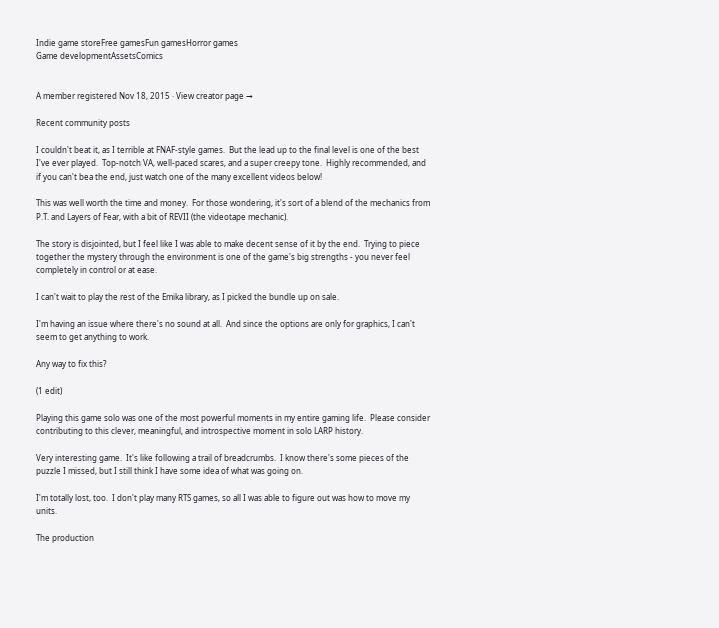Indie game storeFree gamesFun gamesHorror games
Game developmentAssetsComics


A member registered Nov 18, 2015 · View creator page →

Recent community posts

I couldn't beat it, as I terrible at FNAF-style games.  But the lead up to the final level is one of the best I've ever played.  Top-notch VA, well-paced scares, and a super creepy tone.  Highly recommended, and if you can't bea the end, just watch one of the many excellent videos below!

This was well worth the time and money.  For those wondering, it's sort of a blend of the mechanics from P.T. and Layers of Fear, with a bit of REVII (the videotape mechanic).

The story is disjointed, but I feel like I was able to make decent sense of it by the end.  Trying to piece together the mystery through the environment is one of the game's big strengths - you never feel completely in control or at ease.

I can't wait to play the rest of the Emika library, as I picked the bundle up on sale.

I'm having an issue where there's no sound at all.  And since the options are only for graphics, I can't seem to get anything to work.

Any way to fix this?

(1 edit)

Playing this game solo was one of the most powerful moments in my entire gaming life.  Please consider contributing to this clever, meaningful, and introspective moment in solo LARP history.

Very interesting game.  It's like following a trail of breadcrumbs.  I know there's some pieces of the puzzle I missed, but I still think I have some idea of what was going on.

I'm totally lost, too.  I don't play many RTS games, so all I was able to figure out was how to move my units.

The production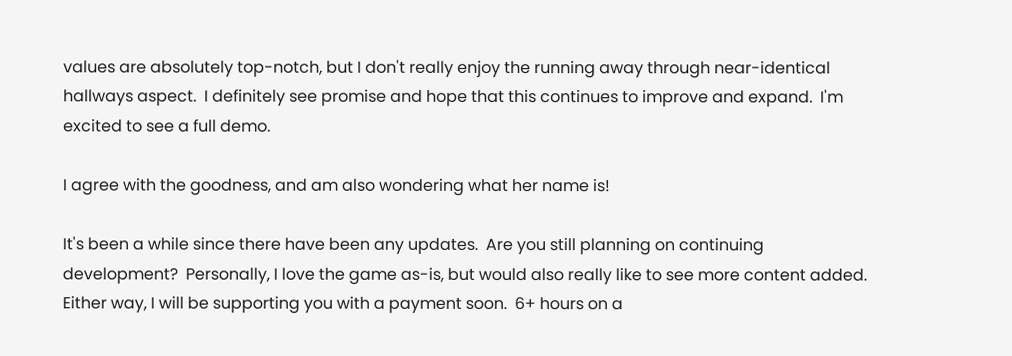values are absolutely top-notch, but I don't really enjoy the running away through near-identical hallways aspect.  I definitely see promise and hope that this continues to improve and expand.  I'm excited to see a full demo.

I agree with the goodness, and am also wondering what her name is!

It's been a while since there have been any updates.  Are you still planning on continuing development?  Personally, I love the game as-is, but would also really like to see more content added.  Either way, I will be supporting you with a payment soon.  6+ hours on a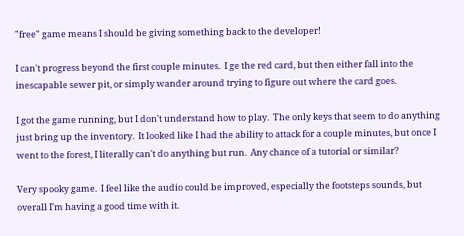"free" game means I should be giving something back to the developer!

I can't progress beyond the first couple minutes.  I ge the red card, but then either fall into the inescapable sewer pit, or simply wander around trying to figure out where the card goes.

I got the game running, but I don't understand how to play.  The only keys that seem to do anything just bring up the inventory.  It looked like I had the ability to attack for a couple minutes, but once I went to the forest, I literally can't do anything but run.  Any chance of a tutorial or similar?

Very spooky game.  I feel like the audio could be improved, especially the footsteps sounds, but overall I'm having a good time with it.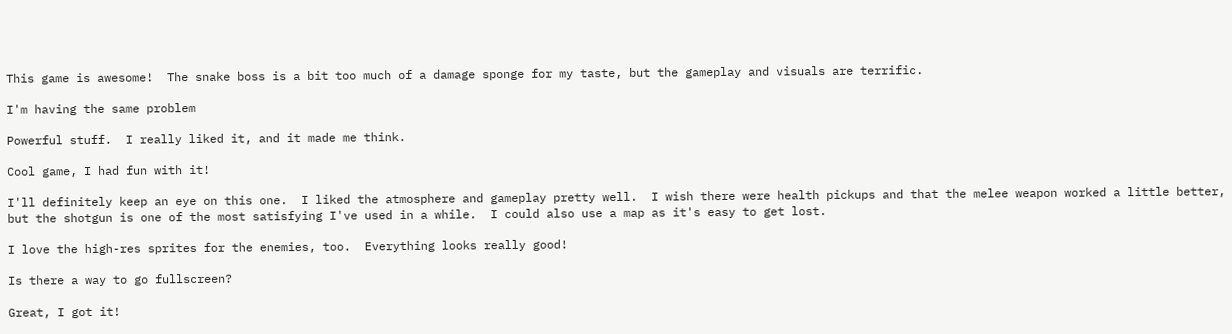This game is awesome!  The snake boss is a bit too much of a damage sponge for my taste, but the gameplay and visuals are terrific.

I'm having the same problem

Powerful stuff.  I really liked it, and it made me think.

Cool game, I had fun with it!

I'll definitely keep an eye on this one.  I liked the atmosphere and gameplay pretty well.  I wish there were health pickups and that the melee weapon worked a little better, but the shotgun is one of the most satisfying I've used in a while.  I could also use a map as it's easy to get lost.

I love the high-res sprites for the enemies, too.  Everything looks really good!

Is there a way to go fullscreen?

Great, I got it!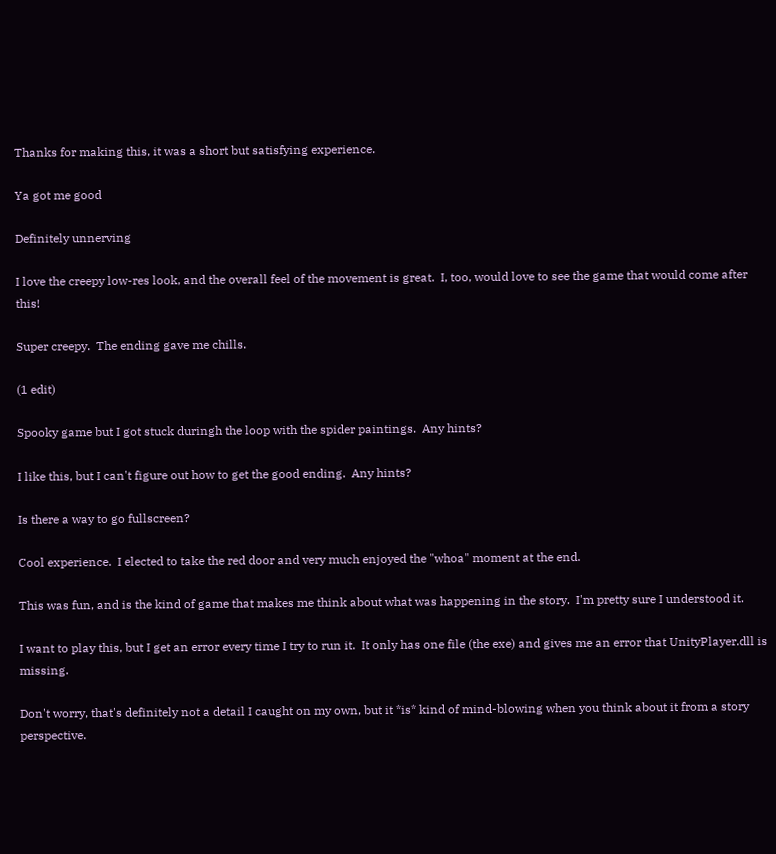Thanks for making this, it was a short but satisfying experience.

Ya got me good

Definitely unnerving

I love the creepy low-res look, and the overall feel of the movement is great.  I, too, would love to see the game that would come after this!

Super creepy.  The ending gave me chills.

(1 edit)

Spooky game but I got stuck duringh the loop with the spider paintings.  Any hints?

I like this, but I can't figure out how to get the good ending.  Any hints?

Is there a way to go fullscreen?

Cool experience.  I elected to take the red door and very much enjoyed the "whoa" moment at the end.

This was fun, and is the kind of game that makes me think about what was happening in the story.  I'm pretty sure I understood it.

I want to play this, but I get an error every time I try to run it.  It only has one file (the exe) and gives me an error that UnityPlayer.dll is missing.

Don't worry, that's definitely not a detail I caught on my own, but it *is* kind of mind-blowing when you think about it from a story perspective.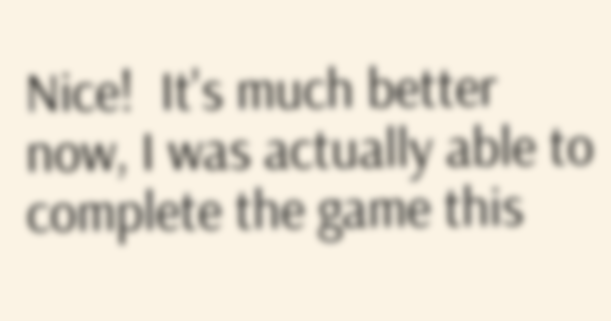Nice!  It's much better now, I was actually able to complete the game this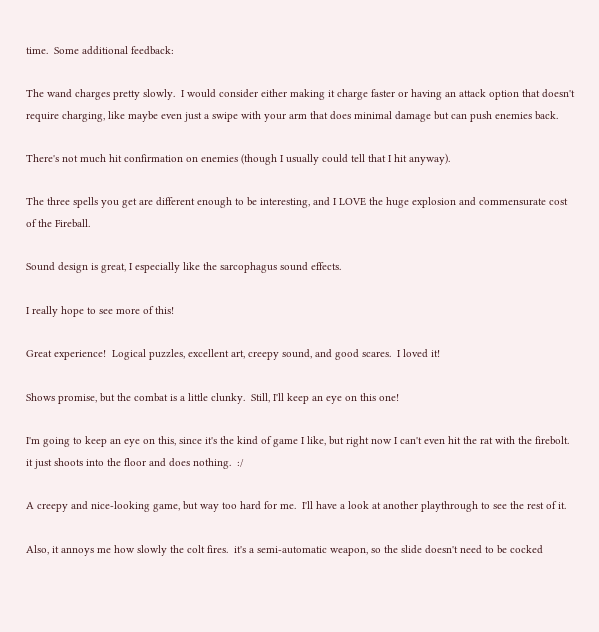time.  Some additional feedback:

The wand charges pretty slowly.  I would consider either making it charge faster or having an attack option that doesn't require charging, like maybe even just a swipe with your arm that does minimal damage but can push enemies back.

There's not much hit confirmation on enemies (though I usually could tell that I hit anyway).

The three spells you get are different enough to be interesting, and I LOVE the huge explosion and commensurate cost of the Fireball.

Sound design is great, I especially like the sarcophagus sound effects.

I really hope to see more of this!

Great experience!  Logical puzzles, excellent art, creepy sound, and good scares.  I loved it!

Shows promise, but the combat is a little clunky.  Still, I'll keep an eye on this one!

I'm going to keep an eye on this, since it's the kind of game I like, but right now I can't even hit the rat with the firebolt.  it just shoots into the floor and does nothing.  :/

A creepy and nice-looking game, but way too hard for me.  I'll have a look at another playthrough to see the rest of it.

Also, it annoys me how slowly the colt fires.  it's a semi-automatic weapon, so the slide doesn't need to be cocked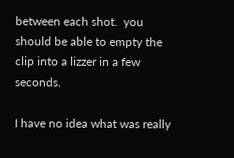between each shot.  you should be able to empty the clip into a lizzer in a few seconds.

I have no idea what was really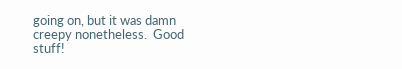going on, but it was damn creepy nonetheless.  Good stuff!